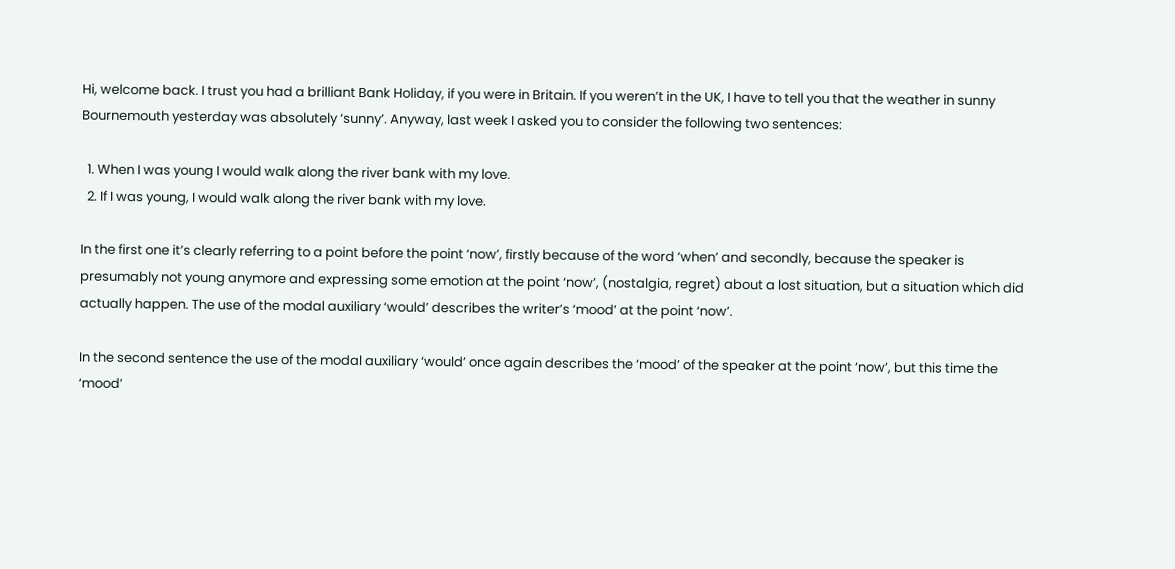Hi, welcome back. I trust you had a brilliant Bank Holiday, if you were in Britain. If you weren’t in the UK, I have to tell you that the weather in sunny Bournemouth yesterday was absolutely ‘sunny’. Anyway, last week I asked you to consider the following two sentences:

  1. When I was young I would walk along the river bank with my love.
  2. If I was young, I would walk along the river bank with my love.

In the first one it’s clearly referring to a point before the point ‘now’, firstly because of the word ‘when’ and secondly, because the speaker is presumably not young anymore and expressing some emotion at the point ‘now’, (nostalgia, regret) about a lost situation, but a situation which did actually happen. The use of the modal auxiliary ‘would’ describes the writer’s ‘mood’ at the point ‘now’.

In the second sentence the use of the modal auxiliary ‘would’ once again describes the ‘mood’ of the speaker at the point ‘now’, but this time the ‘mood’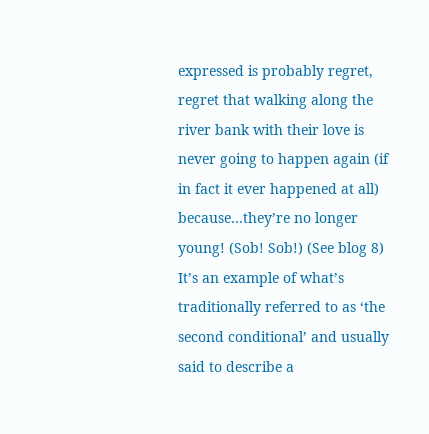expressed is probably regret, regret that walking along the river bank with their love is never going to happen again (if in fact it ever happened at all) because…they’re no longer young! (Sob! Sob!) (See blog 8) It’s an example of what’s traditionally referred to as ‘the second conditional’ and usually said to describe a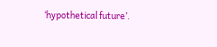‘hypothetical future’.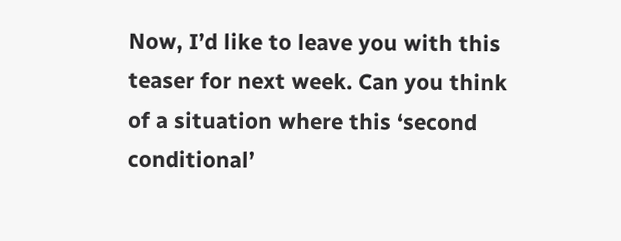Now, I’d like to leave you with this teaser for next week. Can you think of a situation where this ‘second conditional’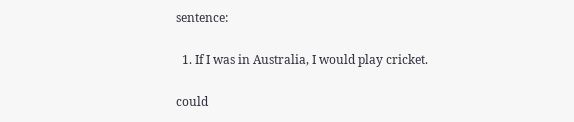sentence:

  1. If I was in Australia, I would play cricket.

could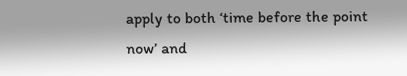apply to both ‘time before the point now’ and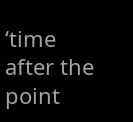‘time after the point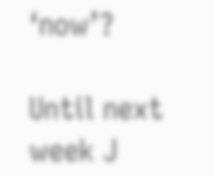‘now’?

Until next week J